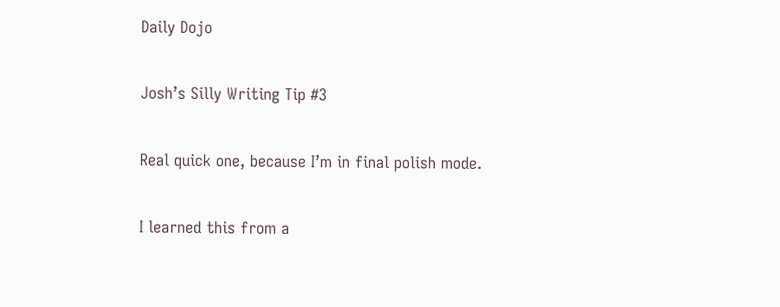Daily Dojo

Josh’s Silly Writing Tip #3

Real quick one, because I’m in final polish mode.

I learned this from a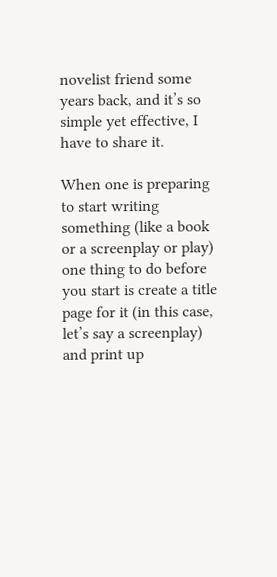novelist friend some years back, and it’s so simple yet effective, I have to share it.

When one is preparing to start writing something (like a book or a screenplay or play) one thing to do before you start is create a title page for it (in this case, let’s say a screenplay) and print up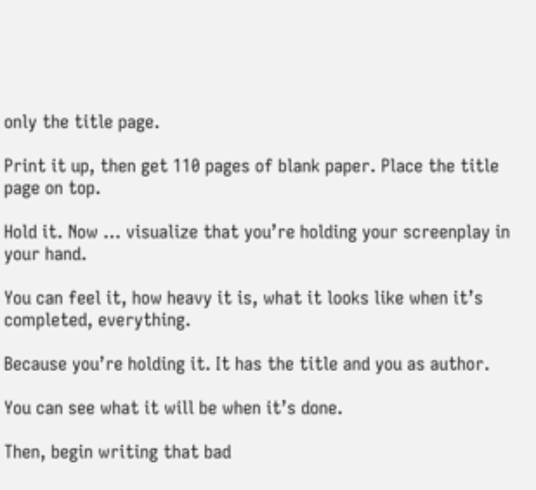only the title page.

Print it up, then get 110 pages of blank paper. Place the title page on top.

Hold it. Now … visualize that you’re holding your screenplay in your hand.

You can feel it, how heavy it is, what it looks like when it’s completed, everything.

Because you’re holding it. It has the title and you as author.

You can see what it will be when it’s done.

Then, begin writing that bad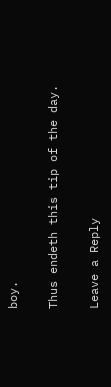boy.

Thus endeth this tip of the day.

Leave a Reply